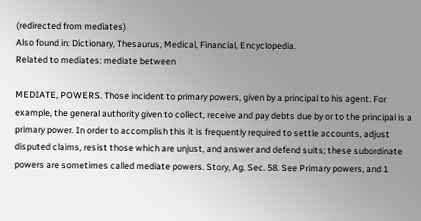(redirected from mediates)
Also found in: Dictionary, Thesaurus, Medical, Financial, Encyclopedia.
Related to mediates: mediate between

MEDIATE, POWERS. Those incident to primary powers, given by a principal to his agent. For example, the general authority given to collect, receive and pay debts due by or to the principal is a primary power. In order to accomplish this it is frequently required to settle accounts, adjust disputed claims, resist those which are unjust, and answer and defend suits; these subordinate powers are sometimes called mediate powers. Story, Ag. Sec. 58. See Primary powers, and 1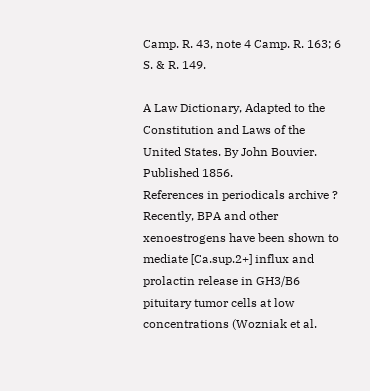Camp. R. 43, note 4 Camp. R. 163; 6 S. & R. 149.

A Law Dictionary, Adapted to the Constitution and Laws of the United States. By John Bouvier. Published 1856.
References in periodicals archive ?
Recently, BPA and other xenoestrogens have been shown to mediate [Ca.sup.2+] influx and prolactin release in GH3/B6 pituitary tumor cells at low concentrations (Wozniak et al.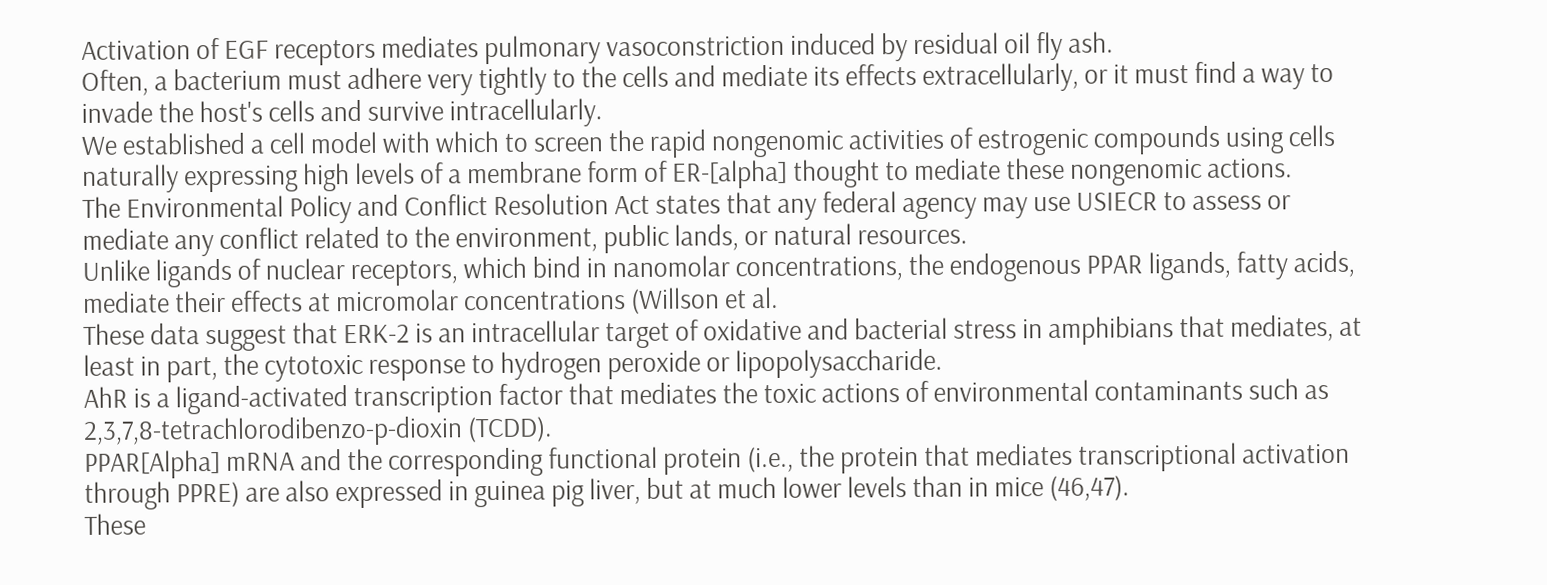Activation of EGF receptors mediates pulmonary vasoconstriction induced by residual oil fly ash.
Often, a bacterium must adhere very tightly to the cells and mediate its effects extracellularly, or it must find a way to invade the host's cells and survive intracellularly.
We established a cell model with which to screen the rapid nongenomic activities of estrogenic compounds using cells naturally expressing high levels of a membrane form of ER-[alpha] thought to mediate these nongenomic actions.
The Environmental Policy and Conflict Resolution Act states that any federal agency may use USIECR to assess or mediate any conflict related to the environment, public lands, or natural resources.
Unlike ligands of nuclear receptors, which bind in nanomolar concentrations, the endogenous PPAR ligands, fatty acids, mediate their effects at micromolar concentrations (Willson et al.
These data suggest that ERK-2 is an intracellular target of oxidative and bacterial stress in amphibians that mediates, at least in part, the cytotoxic response to hydrogen peroxide or lipopolysaccharide.
AhR is a ligand-activated transcription factor that mediates the toxic actions of environmental contaminants such as 2,3,7,8-tetrachlorodibenzo-p-dioxin (TCDD).
PPAR[Alpha] mRNA and the corresponding functional protein (i.e., the protein that mediates transcriptional activation through PPRE) are also expressed in guinea pig liver, but at much lower levels than in mice (46,47).
These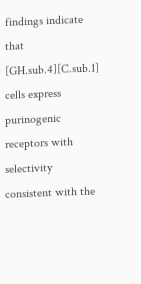findings indicate that [GH.sub.4][C.sub.1] cells express purinogenic receptors with selectivity consistent with the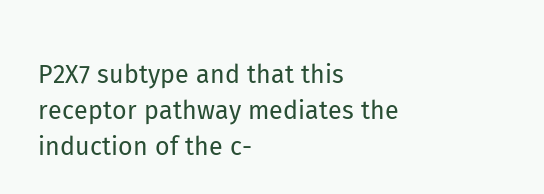P2X7 subtype and that this receptor pathway mediates the induction of the c-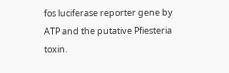fos luciferase reporter gene by ATP and the putative Pfiesteria toxin.